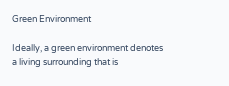Green Environment

Ideally, a green environment denotes a living surrounding that is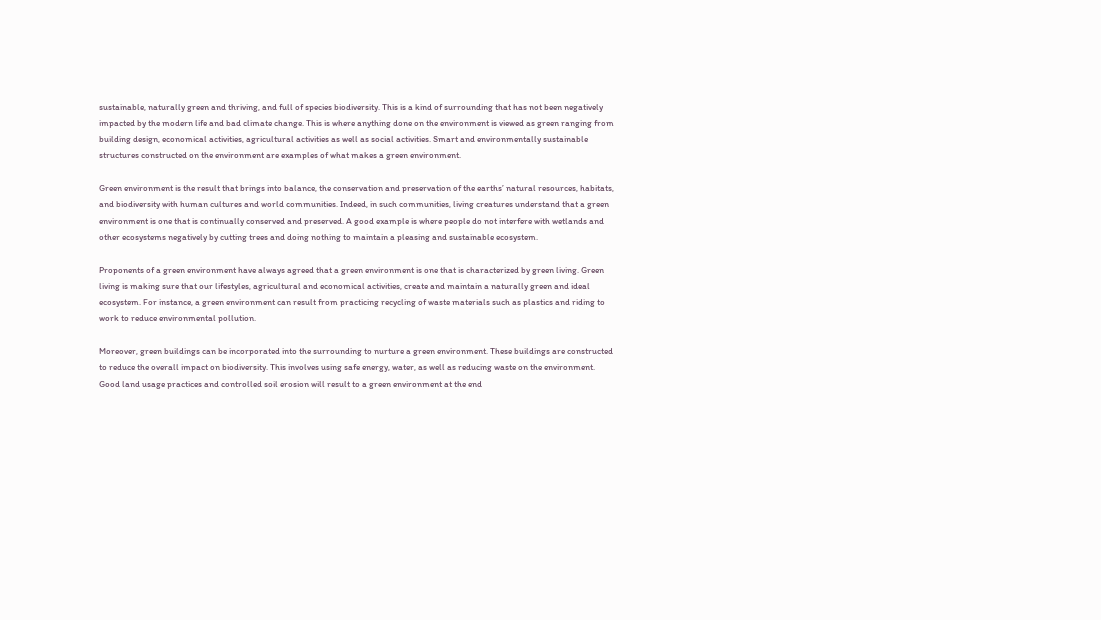sustainable, naturally green and thriving, and full of species biodiversity. This is a kind of surrounding that has not been negatively impacted by the modern life and bad climate change. This is where anything done on the environment is viewed as green ranging from building design, economical activities, agricultural activities as well as social activities. Smart and environmentally sustainable structures constructed on the environment are examples of what makes a green environment.

Green environment is the result that brings into balance, the conservation and preservation of the earths’ natural resources, habitats, and biodiversity with human cultures and world communities. Indeed, in such communities, living creatures understand that a green environment is one that is continually conserved and preserved. A good example is where people do not interfere with wetlands and other ecosystems negatively by cutting trees and doing nothing to maintain a pleasing and sustainable ecosystem.

Proponents of a green environment have always agreed that a green environment is one that is characterized by green living. Green living is making sure that our lifestyles, agricultural and economical activities, create and maintain a naturally green and ideal ecosystem. For instance, a green environment can result from practicing recycling of waste materials such as plastics and riding to work to reduce environmental pollution.

Moreover, green buildings can be incorporated into the surrounding to nurture a green environment. These buildings are constructed to reduce the overall impact on biodiversity. This involves using safe energy, water, as well as reducing waste on the environment. Good land usage practices and controlled soil erosion will result to a green environment at the end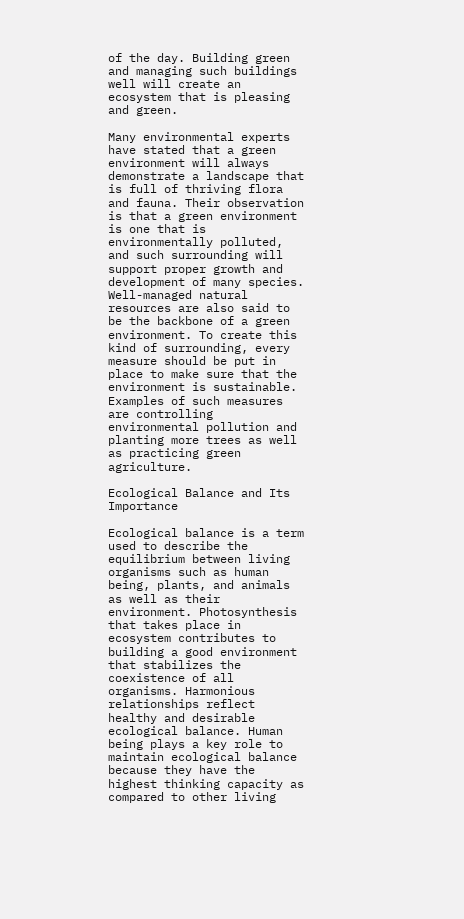of the day. Building green and managing such buildings well will create an ecosystem that is pleasing and green.

Many environmental experts have stated that a green environment will always demonstrate a landscape that is full of thriving flora and fauna. Their observation is that a green environment is one that is environmentally polluted, and such surrounding will support proper growth and development of many species. Well-managed natural resources are also said to be the backbone of a green environment. To create this kind of surrounding, every measure should be put in place to make sure that the environment is sustainable. Examples of such measures are controlling environmental pollution and planting more trees as well as practicing green agriculture.

Ecological Balance and Its Importance

Ecological balance is a term used to describe the equilibrium between living organisms such as human being, plants, and animals as well as their environment. Photosynthesis that takes place in ecosystem contributes to building a good environment that stabilizes the coexistence of all organisms. Harmonious relationships reflect healthy and desirable ecological balance. Human being plays a key role to maintain ecological balance because they have the highest thinking capacity as compared to other living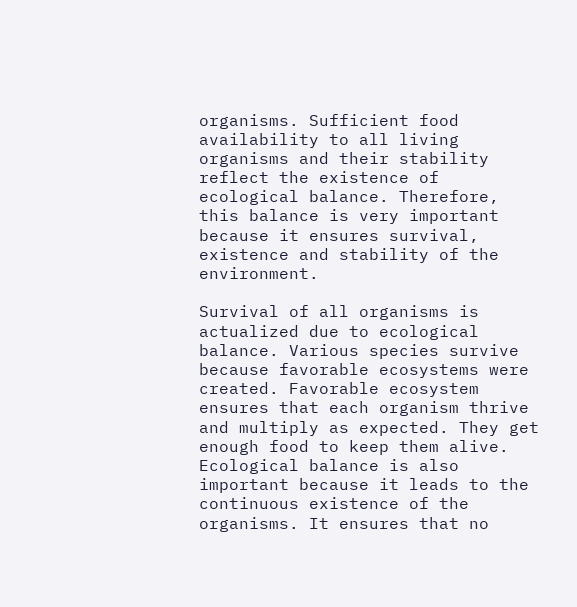organisms. Sufficient food availability to all living organisms and their stability reflect the existence of ecological balance. Therefore, this balance is very important because it ensures survival, existence and stability of the environment.

Survival of all organisms is actualized due to ecological balance. Various species survive because favorable ecosystems were created. Favorable ecosystem ensures that each organism thrive and multiply as expected. They get enough food to keep them alive. Ecological balance is also important because it leads to the continuous existence of the organisms. It ensures that no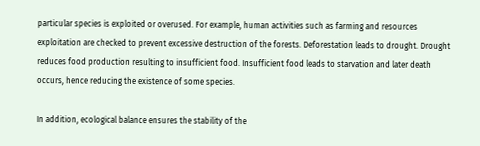particular species is exploited or overused. For example, human activities such as farming and resources exploitation are checked to prevent excessive destruction of the forests. Deforestation leads to drought. Drought reduces food production resulting to insufficient food. Insufficient food leads to starvation and later death occurs, hence reducing the existence of some species.

In addition, ecological balance ensures the stability of the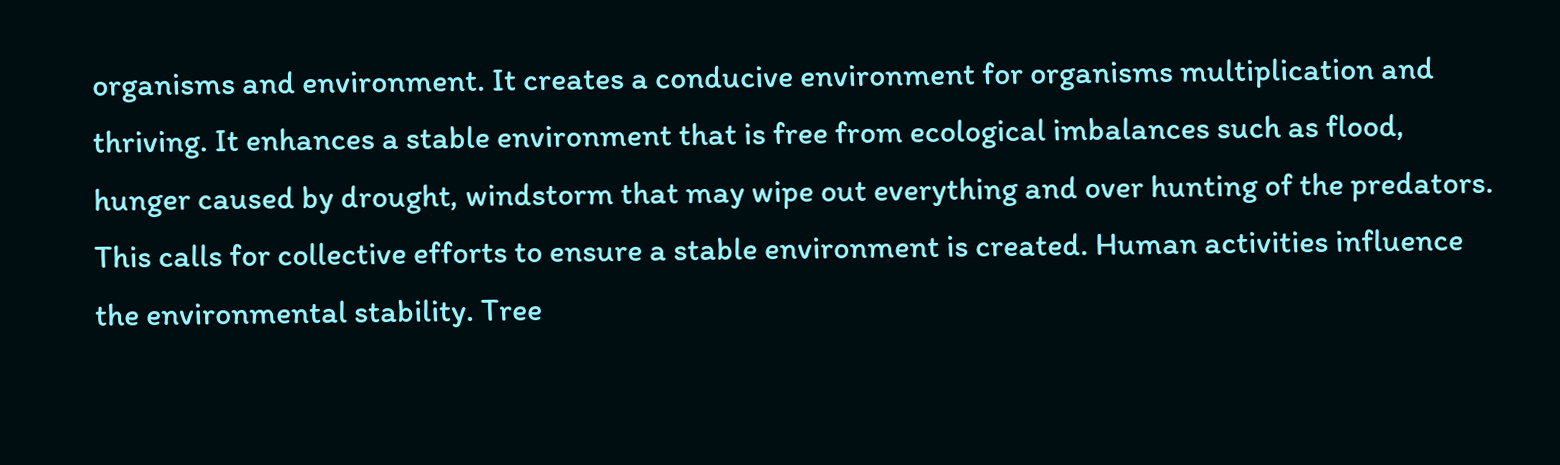organisms and environment. It creates a conducive environment for organisms multiplication and thriving. It enhances a stable environment that is free from ecological imbalances such as flood, hunger caused by drought, windstorm that may wipe out everything and over hunting of the predators. This calls for collective efforts to ensure a stable environment is created. Human activities influence the environmental stability. Tree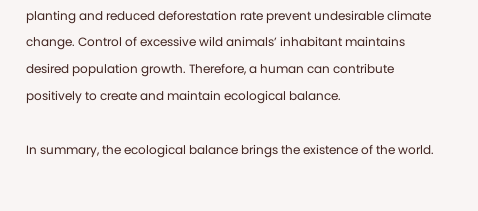planting and reduced deforestation rate prevent undesirable climate change. Control of excessive wild animals’ inhabitant maintains desired population growth. Therefore, a human can contribute positively to create and maintain ecological balance.

In summary, the ecological balance brings the existence of the world.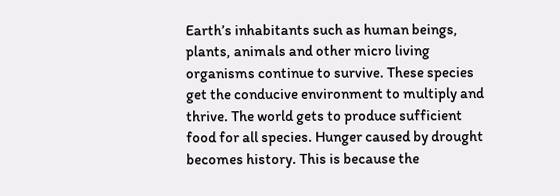Earth’s inhabitants such as human beings, plants, animals and other micro living organisms continue to survive. These species get the conducive environment to multiply and thrive. The world gets to produce sufficient food for all species. Hunger caused by drought becomes history. This is because the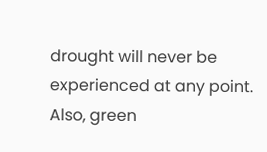drought will never be experienced at any point. Also, green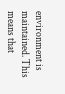environment is maintained. This means that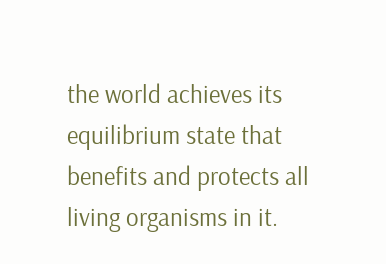the world achieves its equilibrium state that benefits and protects all living organisms in it.